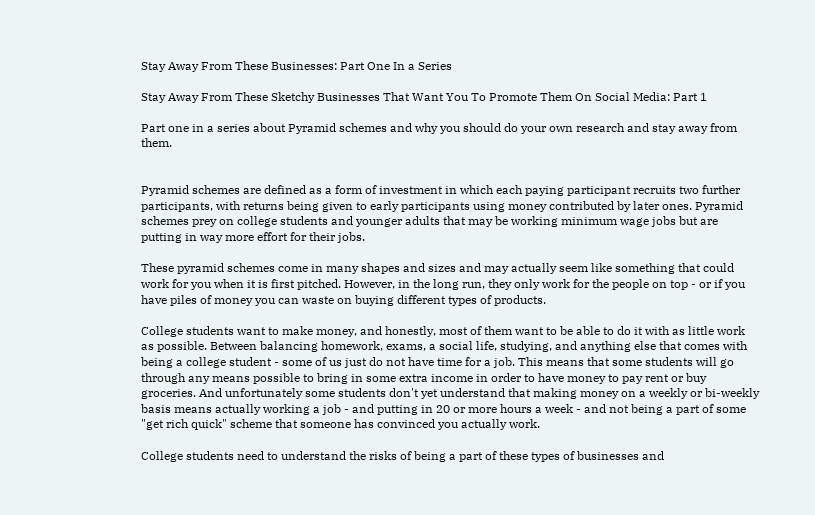Stay Away From These Businesses: Part One In a Series

Stay Away From These Sketchy Businesses That Want You To Promote Them On Social Media: Part 1

Part one in a series about Pyramid schemes and why you should do your own research and stay away from them.


Pyramid schemes are defined as a form of investment in which each paying participant recruits two further participants, with returns being given to early participants using money contributed by later ones. Pyramid schemes prey on college students and younger adults that may be working minimum wage jobs but are putting in way more effort for their jobs.

These pyramid schemes come in many shapes and sizes and may actually seem like something that could work for you when it is first pitched. However, in the long run, they only work for the people on top - or if you have piles of money you can waste on buying different types of products.

College students want to make money, and honestly, most of them want to be able to do it with as little work as possible. Between balancing homework, exams, a social life, studying, and anything else that comes with being a college student - some of us just do not have time for a job. This means that some students will go through any means possible to bring in some extra income in order to have money to pay rent or buy groceries. And unfortunately some students don't yet understand that making money on a weekly or bi-weekly basis means actually working a job - and putting in 20 or more hours a week - and not being a part of some "get rich quick" scheme that someone has convinced you actually work.

College students need to understand the risks of being a part of these types of businesses and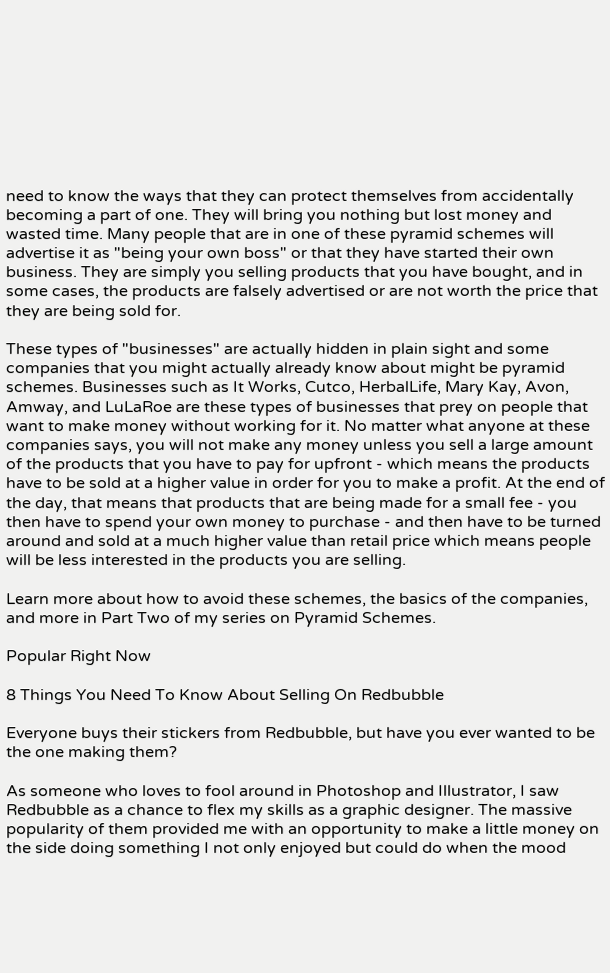need to know the ways that they can protect themselves from accidentally becoming a part of one. They will bring you nothing but lost money and wasted time. Many people that are in one of these pyramid schemes will advertise it as "being your own boss" or that they have started their own business. They are simply you selling products that you have bought, and in some cases, the products are falsely advertised or are not worth the price that they are being sold for.

These types of "businesses" are actually hidden in plain sight and some companies that you might actually already know about might be pyramid schemes. Businesses such as It Works, Cutco, HerbalLife, Mary Kay, Avon, Amway, and LuLaRoe are these types of businesses that prey on people that want to make money without working for it. No matter what anyone at these companies says, you will not make any money unless you sell a large amount of the products that you have to pay for upfront - which means the products have to be sold at a higher value in order for you to make a profit. At the end of the day, that means that products that are being made for a small fee - you then have to spend your own money to purchase - and then have to be turned around and sold at a much higher value than retail price which means people will be less interested in the products you are selling.

Learn more about how to avoid these schemes, the basics of the companies, and more in Part Two of my series on Pyramid Schemes.

Popular Right Now

8 Things You Need To Know About Selling On Redbubble

Everyone buys their stickers from Redbubble, but have you ever wanted to be the one making them?

As someone who loves to fool around in Photoshop and Illustrator, I saw Redbubble as a chance to flex my skills as a graphic designer. The massive popularity of them provided me with an opportunity to make a little money on the side doing something I not only enjoyed but could do when the mood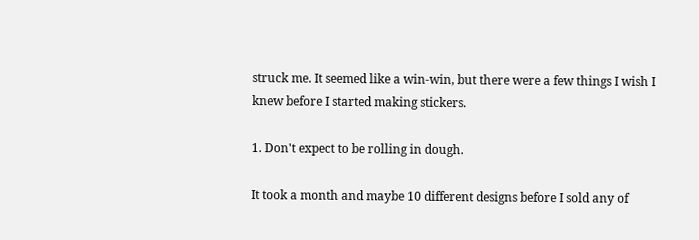struck me. It seemed like a win-win, but there were a few things I wish I knew before I started making stickers.

1. Don't expect to be rolling in dough.

It took a month and maybe 10 different designs before I sold any of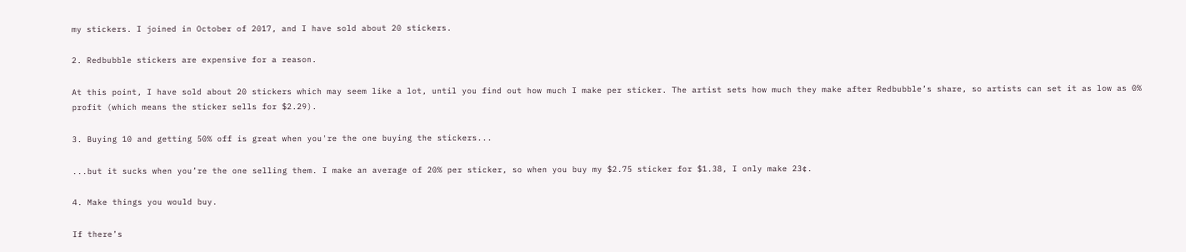my stickers. I joined in October of 2017, and I have sold about 20 stickers.

2. Redbubble stickers are expensive for a reason.

At this point, I have sold about 20 stickers which may seem like a lot, until you find out how much I make per sticker. The artist sets how much they make after Redbubble’s share, so artists can set it as low as 0% profit (which means the sticker sells for $2.29).

3. Buying 10 and getting 50% off is great when you're the one buying the stickers...

...but it sucks when you’re the one selling them. I make an average of 20% per sticker, so when you buy my $2.75 sticker for $1.38, I only make 23¢.

4. Make things you would buy.

If there’s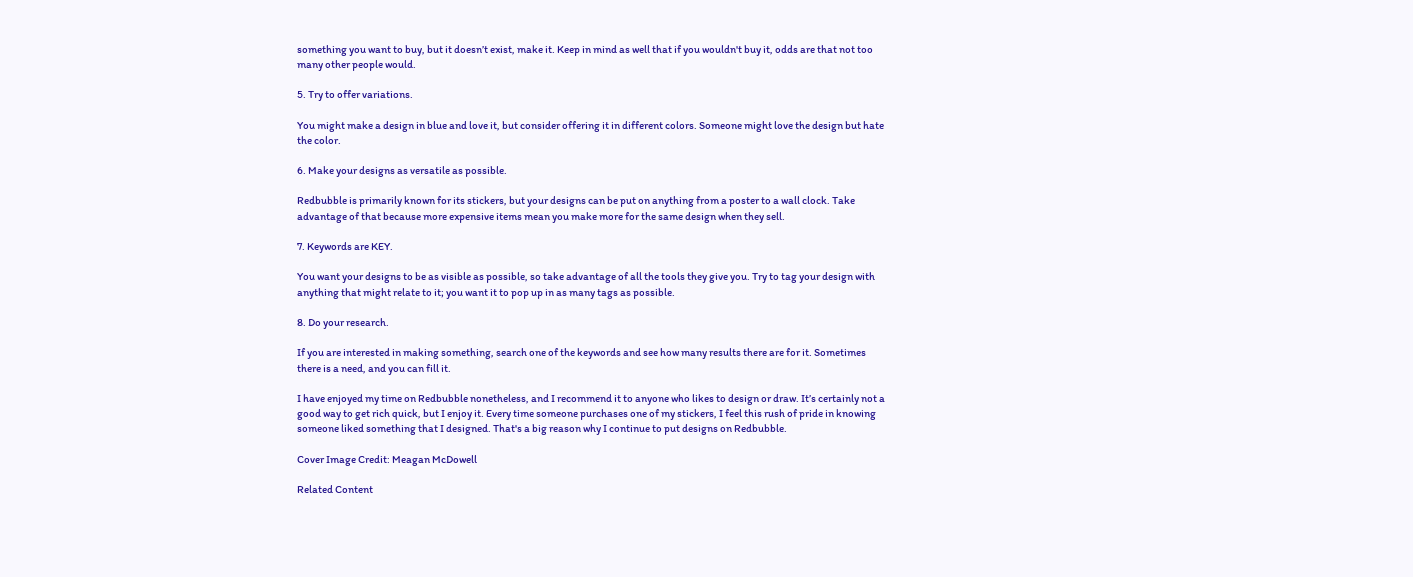something you want to buy, but it doesn’t exist, make it. Keep in mind as well that if you wouldn't buy it, odds are that not too many other people would.

5. Try to offer variations.

You might make a design in blue and love it, but consider offering it in different colors. Someone might love the design but hate the color.

6. Make your designs as versatile as possible.

Redbubble is primarily known for its stickers, but your designs can be put on anything from a poster to a wall clock. Take advantage of that because more expensive items mean you make more for the same design when they sell.

7. Keywords are KEY.

You want your designs to be as visible as possible, so take advantage of all the tools they give you. Try to tag your design with anything that might relate to it; you want it to pop up in as many tags as possible.

8. Do your research.

If you are interested in making something, search one of the keywords and see how many results there are for it. Sometimes there is a need, and you can fill it.

I have enjoyed my time on Redbubble nonetheless, and I recommend it to anyone who likes to design or draw. It’s certainly not a good way to get rich quick, but I enjoy it. Every time someone purchases one of my stickers, I feel this rush of pride in knowing someone liked something that I designed. That's a big reason why I continue to put designs on Redbubble.

Cover Image Credit: Meagan McDowell

Related Content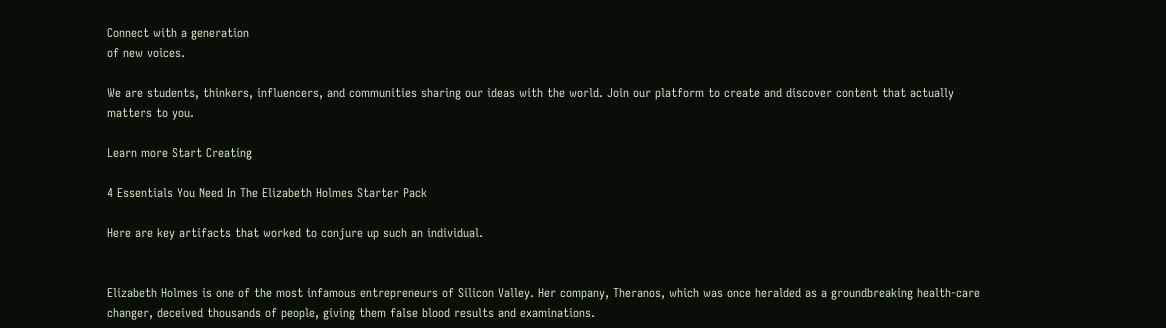Connect with a generation
of new voices.

We are students, thinkers, influencers, and communities sharing our ideas with the world. Join our platform to create and discover content that actually matters to you.

Learn more Start Creating

4 Essentials You Need In The Elizabeth Holmes Starter Pack

Here are key artifacts that worked to conjure up such an individual.


Elizabeth Holmes is one of the most infamous entrepreneurs of Silicon Valley. Her company, Theranos, which was once heralded as a groundbreaking health-care changer, deceived thousands of people, giving them false blood results and examinations.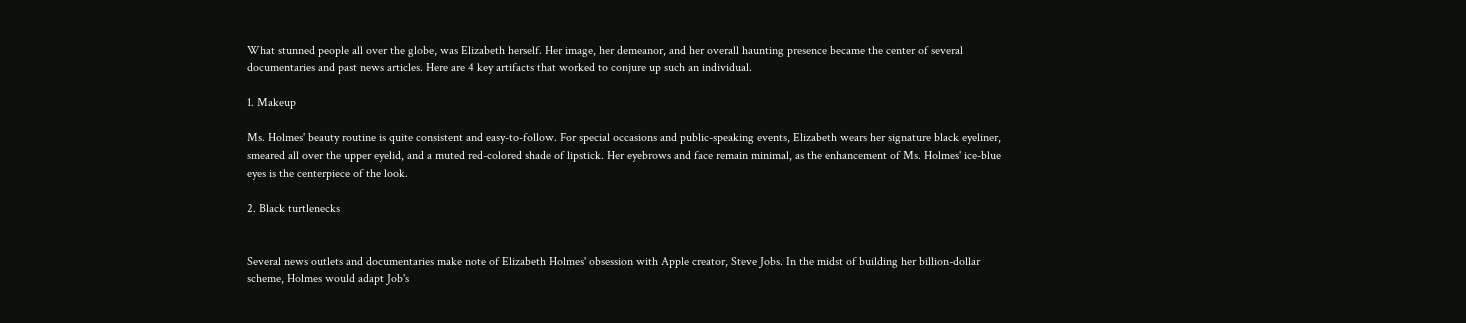What stunned people all over the globe, was Elizabeth herself. Her image, her demeanor, and her overall haunting presence became the center of several documentaries and past news articles. Here are 4 key artifacts that worked to conjure up such an individual.

1. Makeup

Ms. Holmes' beauty routine is quite consistent and easy-to-follow. For special occasions and public-speaking events, Elizabeth wears her signature black eyeliner, smeared all over the upper eyelid, and a muted red-colored shade of lipstick. Her eyebrows and face remain minimal, as the enhancement of Ms. Holmes' ice-blue eyes is the centerpiece of the look.

2. Black turtlenecks


Several news outlets and documentaries make note of Elizabeth Holmes' obsession with Apple creator, Steve Jobs. In the midst of building her billion-dollar scheme, Holmes would adapt Job's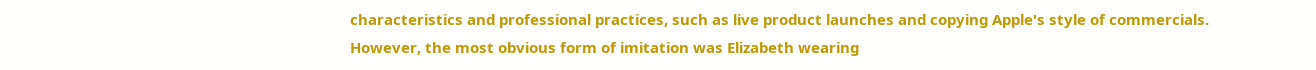characteristics and professional practices, such as live product launches and copying Apple's style of commercials. However, the most obvious form of imitation was Elizabeth wearing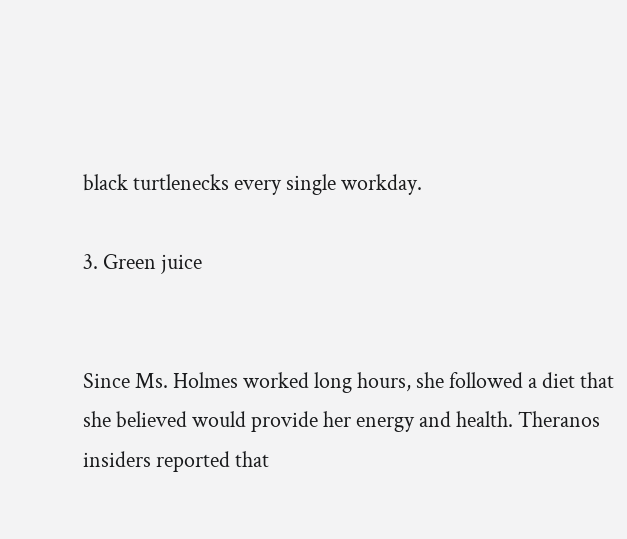black turtlenecks every single workday.

3. Green juice


Since Ms. Holmes worked long hours, she followed a diet that she believed would provide her energy and health. Theranos insiders reported that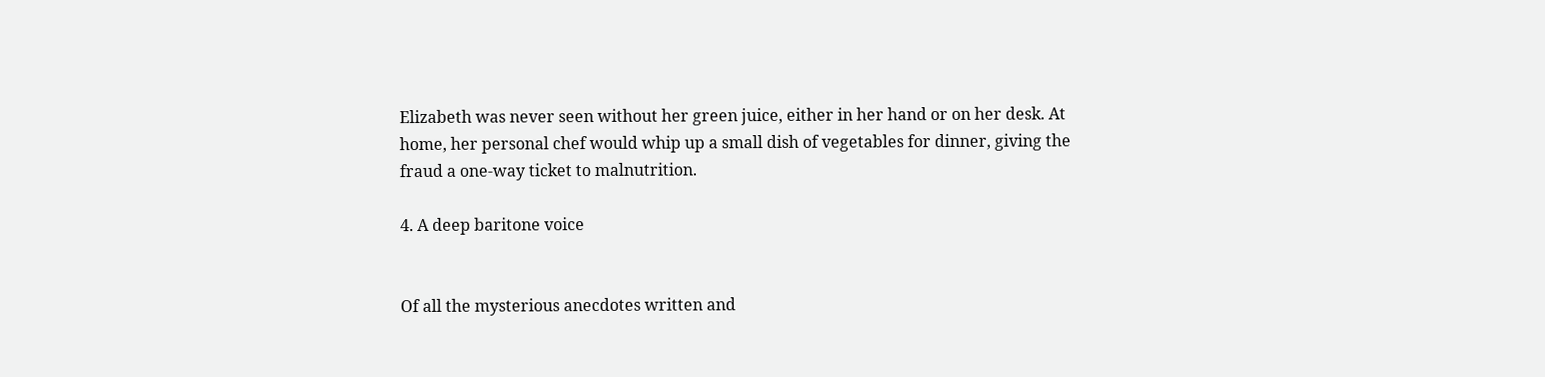Elizabeth was never seen without her green juice, either in her hand or on her desk. At home, her personal chef would whip up a small dish of vegetables for dinner, giving the fraud a one-way ticket to malnutrition.

4. A deep baritone voice


Of all the mysterious anecdotes written and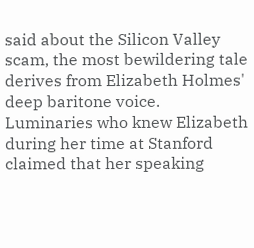said about the Silicon Valley scam, the most bewildering tale derives from Elizabeth Holmes' deep baritone voice. Luminaries who knew Elizabeth during her time at Stanford claimed that her speaking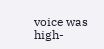voice was high-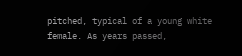pitched, typical of a young white female. As years passed,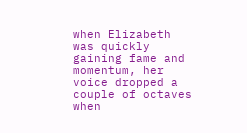when Elizabeth was quickly gaining fame and momentum, her voice dropped a couple of octaves when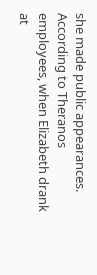she made public appearances. According to Theranos employees, when Elizabeth drank at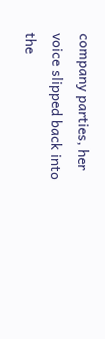company parties, her voice slipped back into the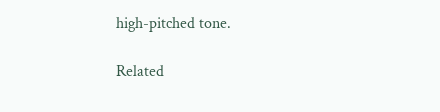high-pitched tone.

Related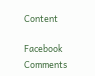Content

Facebook Comments